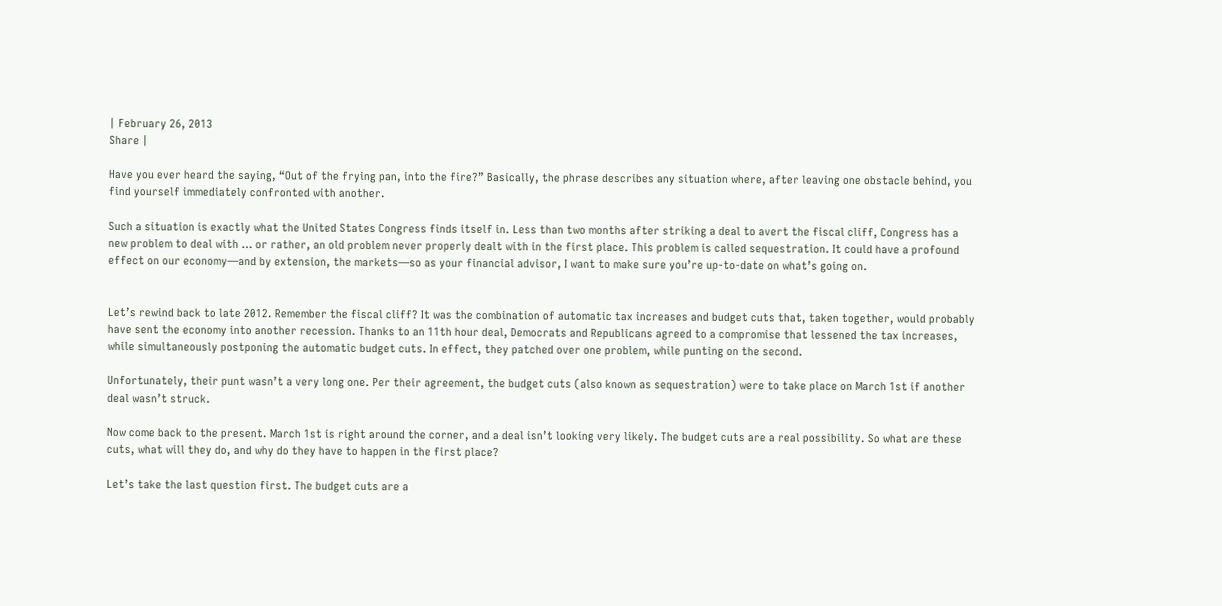| February 26, 2013
Share |

Have you ever heard the saying, “Out of the frying pan, into the fire?” Basically, the phrase describes any situation where, after leaving one obstacle behind, you find yourself immediately confronted with another.

Such a situation is exactly what the United States Congress finds itself in. Less than two months after striking a deal to avert the fiscal cliff, Congress has a new problem to deal with … or rather, an old problem never properly dealt with in the first place. This problem is called sequestration. It could have a profound effect on our economy—and by extension, the markets—so as your financial advisor, I want to make sure you’re up-to-date on what’s going on.


Let’s rewind back to late 2012. Remember the fiscal cliff? It was the combination of automatic tax increases and budget cuts that, taken together, would probably have sent the economy into another recession. Thanks to an 11th hour deal, Democrats and Republicans agreed to a compromise that lessened the tax increases, while simultaneously postponing the automatic budget cuts. In effect, they patched over one problem, while punting on the second.

Unfortunately, their punt wasn’t a very long one. Per their agreement, the budget cuts (also known as sequestration) were to take place on March 1st if another deal wasn’t struck.

Now come back to the present. March 1st is right around the corner, and a deal isn’t looking very likely. The budget cuts are a real possibility. So what are these cuts, what will they do, and why do they have to happen in the first place?

Let’s take the last question first. The budget cuts are a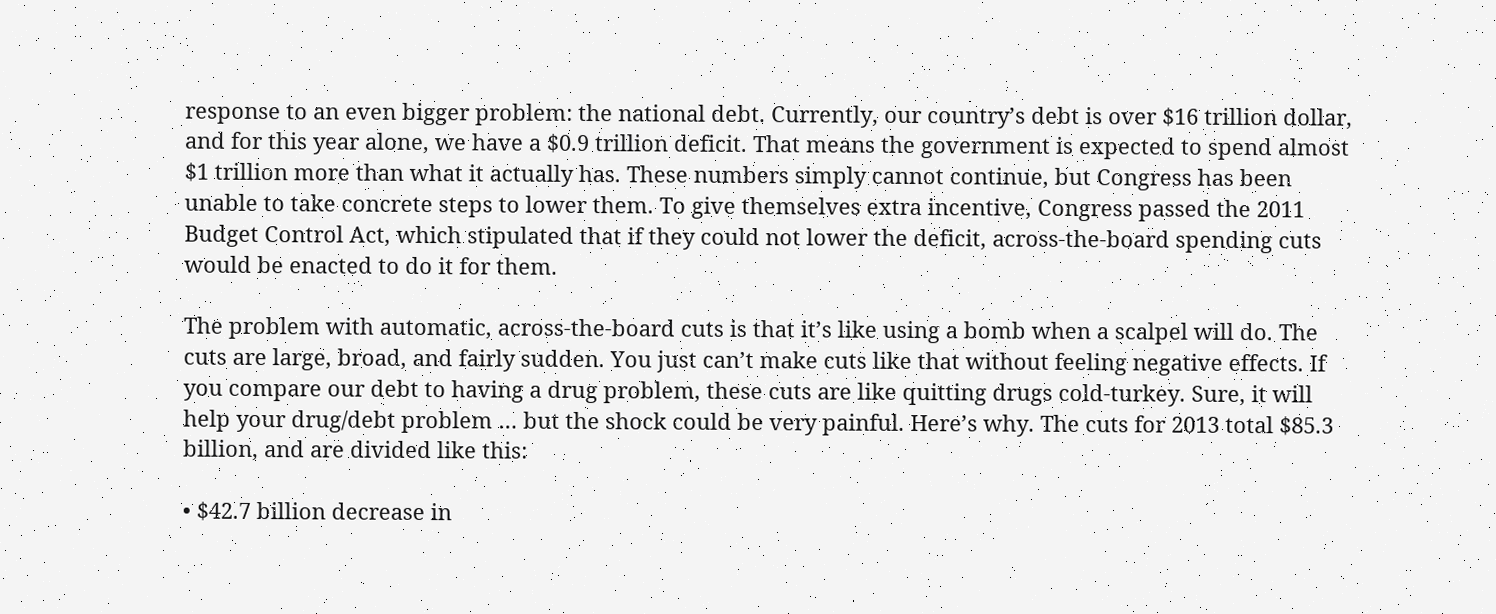response to an even bigger problem: the national debt. Currently, our country’s debt is over $16 trillion dollar, and for this year alone, we have a $0.9 trillion deficit. That means the government is expected to spend almost $1 trillion more than what it actually has. These numbers simply cannot continue, but Congress has been unable to take concrete steps to lower them. To give themselves extra incentive, Congress passed the 2011 Budget Control Act, which stipulated that if they could not lower the deficit, across-the-board spending cuts would be enacted to do it for them.

The problem with automatic, across-the-board cuts is that it’s like using a bomb when a scalpel will do. The cuts are large, broad, and fairly sudden. You just can’t make cuts like that without feeling negative effects. If you compare our debt to having a drug problem, these cuts are like quitting drugs cold-turkey. Sure, it will help your drug/debt problem … but the shock could be very painful. Here’s why. The cuts for 2013 total $85.3 billion, and are divided like this:

• $42.7 billion decrease in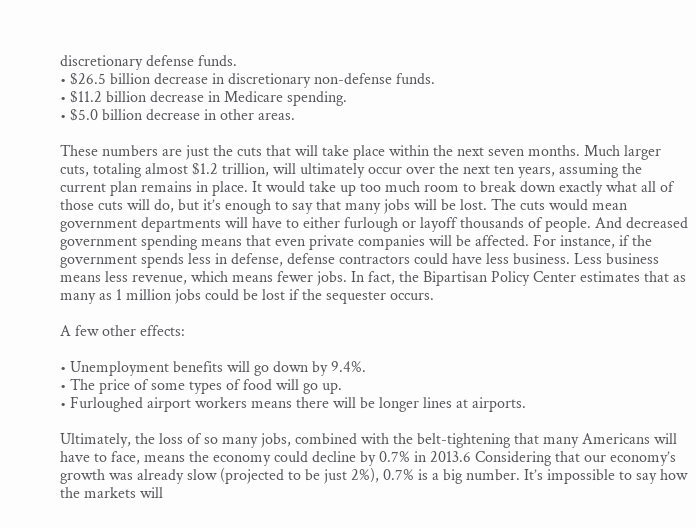discretionary defense funds.
• $26.5 billion decrease in discretionary non-defense funds.
• $11.2 billion decrease in Medicare spending.
• $5.0 billion decrease in other areas.

These numbers are just the cuts that will take place within the next seven months. Much larger cuts, totaling almost $1.2 trillion, will ultimately occur over the next ten years, assuming the current plan remains in place. It would take up too much room to break down exactly what all of those cuts will do, but it’s enough to say that many jobs will be lost. The cuts would mean government departments will have to either furlough or layoff thousands of people. And decreased government spending means that even private companies will be affected. For instance, if the government spends less in defense, defense contractors could have less business. Less business means less revenue, which means fewer jobs. In fact, the Bipartisan Policy Center estimates that as many as 1 million jobs could be lost if the sequester occurs.

A few other effects:

• Unemployment benefits will go down by 9.4%.
• The price of some types of food will go up.
• Furloughed airport workers means there will be longer lines at airports.

Ultimately, the loss of so many jobs, combined with the belt-tightening that many Americans will have to face, means the economy could decline by 0.7% in 2013.6 Considering that our economy’s growth was already slow (projected to be just 2%), 0.7% is a big number. It’s impossible to say how the markets will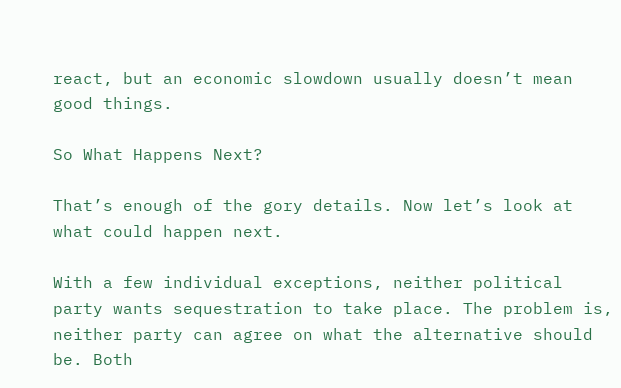react, but an economic slowdown usually doesn’t mean good things.

So What Happens Next?

That’s enough of the gory details. Now let’s look at what could happen next.

With a few individual exceptions, neither political party wants sequestration to take place. The problem is, neither party can agree on what the alternative should be. Both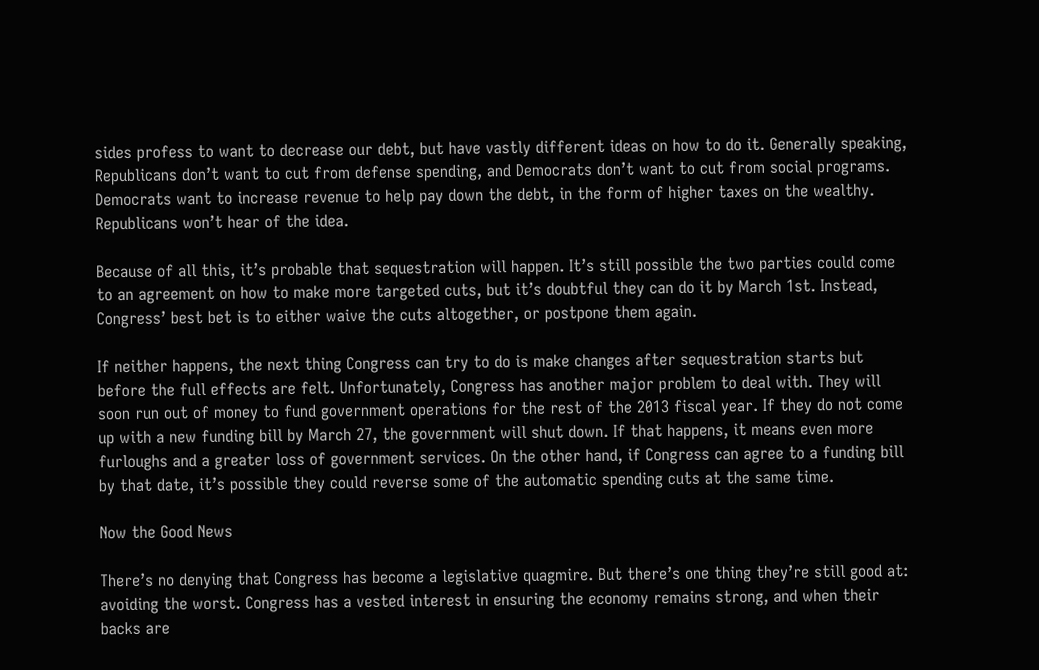sides profess to want to decrease our debt, but have vastly different ideas on how to do it. Generally speaking, Republicans don’t want to cut from defense spending, and Democrats don’t want to cut from social programs. Democrats want to increase revenue to help pay down the debt, in the form of higher taxes on the wealthy. Republicans won’t hear of the idea.

Because of all this, it’s probable that sequestration will happen. It’s still possible the two parties could come to an agreement on how to make more targeted cuts, but it’s doubtful they can do it by March 1st. Instead, Congress’ best bet is to either waive the cuts altogether, or postpone them again.

If neither happens, the next thing Congress can try to do is make changes after sequestration starts but before the full effects are felt. Unfortunately, Congress has another major problem to deal with. They will soon run out of money to fund government operations for the rest of the 2013 fiscal year. If they do not come up with a new funding bill by March 27, the government will shut down. If that happens, it means even more furloughs and a greater loss of government services. On the other hand, if Congress can agree to a funding bill by that date, it’s possible they could reverse some of the automatic spending cuts at the same time.

Now the Good News

There’s no denying that Congress has become a legislative quagmire. But there’s one thing they’re still good at: avoiding the worst. Congress has a vested interest in ensuring the economy remains strong, and when their backs are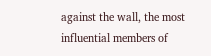against the wall, the most influential members of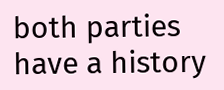both parties have a history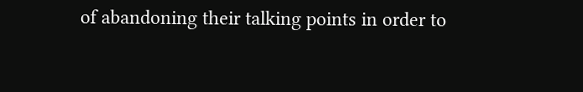of abandoning their talking points in order to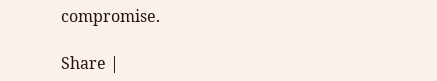compromise.

Share |